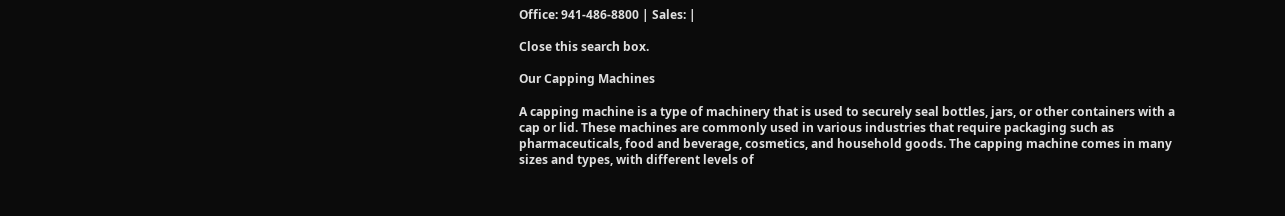Office: 941-486-8800 | Sales: |

Close this search box.

Our Capping Machines

A capping machine is a type of machinery that is used to securely seal bottles, jars, or other containers with a cap or lid. These machines are commonly used in various industries that require packaging such as pharmaceuticals, food and beverage, cosmetics, and household goods. The capping machine comes in many sizes and types, with different levels of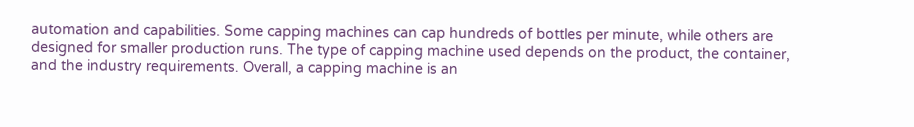automation and capabilities. Some capping machines can cap hundreds of bottles per minute, while others are designed for smaller production runs. The type of capping machine used depends on the product, the container, and the industry requirements. Overall, a capping machine is an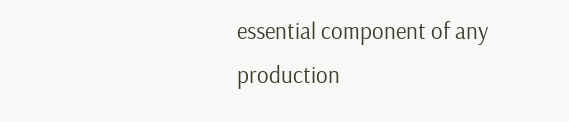essential component of any production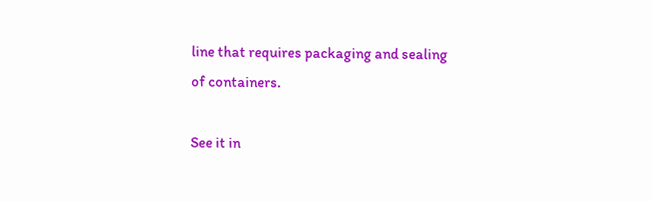line that requires packaging and sealing of containers.

See it in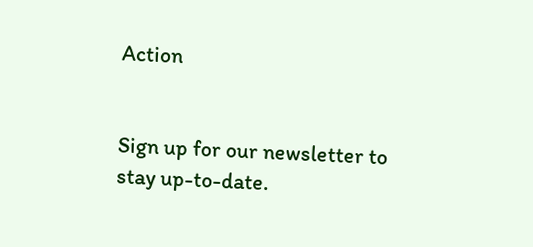Action


Sign up for our newsletter to stay up-to-date.